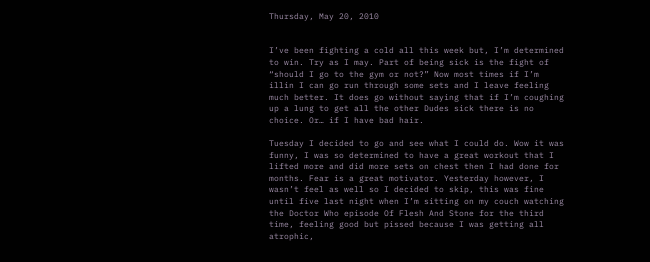Thursday, May 20, 2010


I’ve been fighting a cold all this week but, I’m determined to win. Try as I may. Part of being sick is the fight of “should I go to the gym or not?” Now most times if I’m illin I can go run through some sets and I leave feeling much better. It does go without saying that if I’m coughing up a lung to get all the other Dudes sick there is no choice. Or… if I have bad hair.

Tuesday I decided to go and see what I could do. Wow it was funny, I was so determined to have a great workout that I lifted more and did more sets on chest then I had done for months. Fear is a great motivator. Yesterday however, I wasn’t feel as well so I decided to skip, this was fine until five last night when I’m sitting on my couch watching the Doctor Who episode Of Flesh And Stone for the third time, feeling good but pissed because I was getting all atrophic,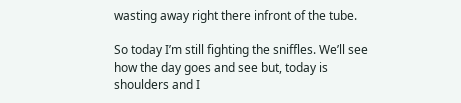wasting away right there infront of the tube.

So today I’m still fighting the sniffles. We’ll see how the day goes and see but, today is shoulders and I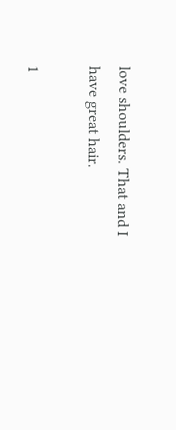love shoulders. That and I have great hair.

1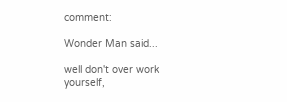comment:

Wonder Man said...

well don't over work yourself,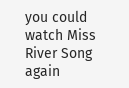you could watch Miss River Song again